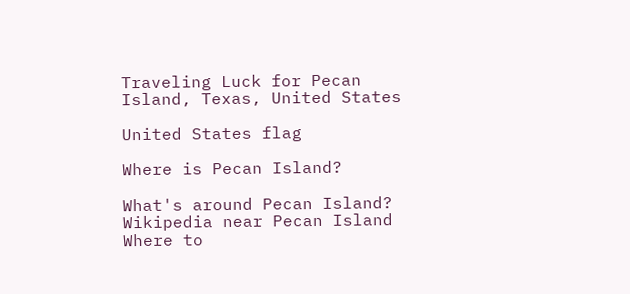Traveling Luck for Pecan Island, Texas, United States

United States flag

Where is Pecan Island?

What's around Pecan Island?
Wikipedia near Pecan Island
Where to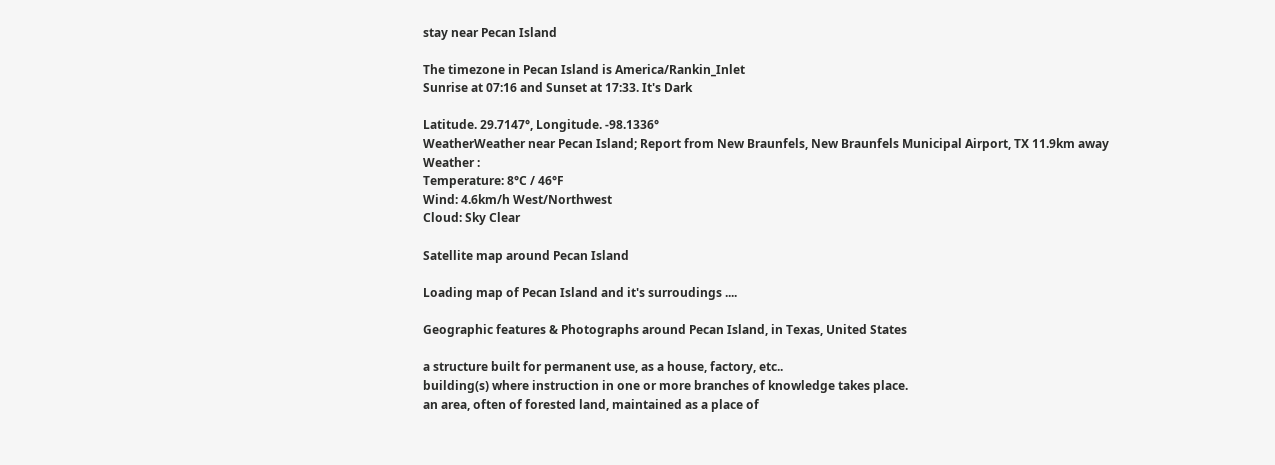stay near Pecan Island

The timezone in Pecan Island is America/Rankin_Inlet
Sunrise at 07:16 and Sunset at 17:33. It's Dark

Latitude. 29.7147°, Longitude. -98.1336°
WeatherWeather near Pecan Island; Report from New Braunfels, New Braunfels Municipal Airport, TX 11.9km away
Weather :
Temperature: 8°C / 46°F
Wind: 4.6km/h West/Northwest
Cloud: Sky Clear

Satellite map around Pecan Island

Loading map of Pecan Island and it's surroudings ....

Geographic features & Photographs around Pecan Island, in Texas, United States

a structure built for permanent use, as a house, factory, etc..
building(s) where instruction in one or more branches of knowledge takes place.
an area, often of forested land, maintained as a place of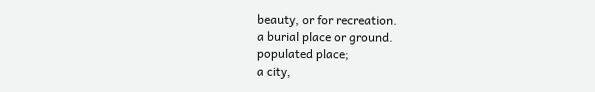beauty, or for recreation.
a burial place or ground.
populated place;
a city,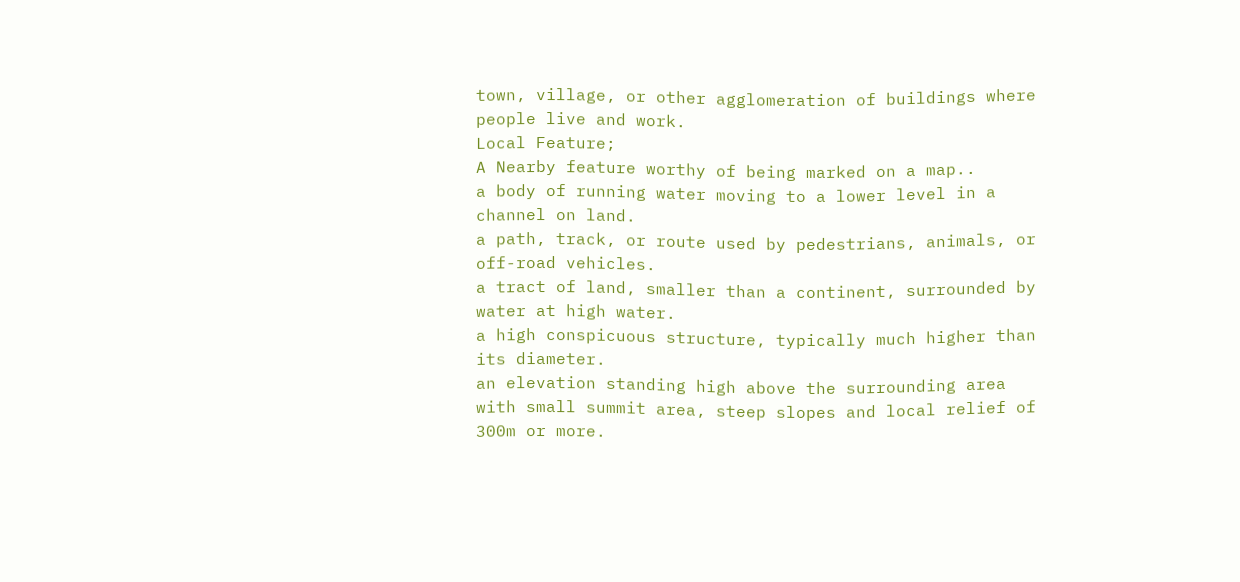town, village, or other agglomeration of buildings where people live and work.
Local Feature;
A Nearby feature worthy of being marked on a map..
a body of running water moving to a lower level in a channel on land.
a path, track, or route used by pedestrians, animals, or off-road vehicles.
a tract of land, smaller than a continent, surrounded by water at high water.
a high conspicuous structure, typically much higher than its diameter.
an elevation standing high above the surrounding area with small summit area, steep slopes and local relief of 300m or more.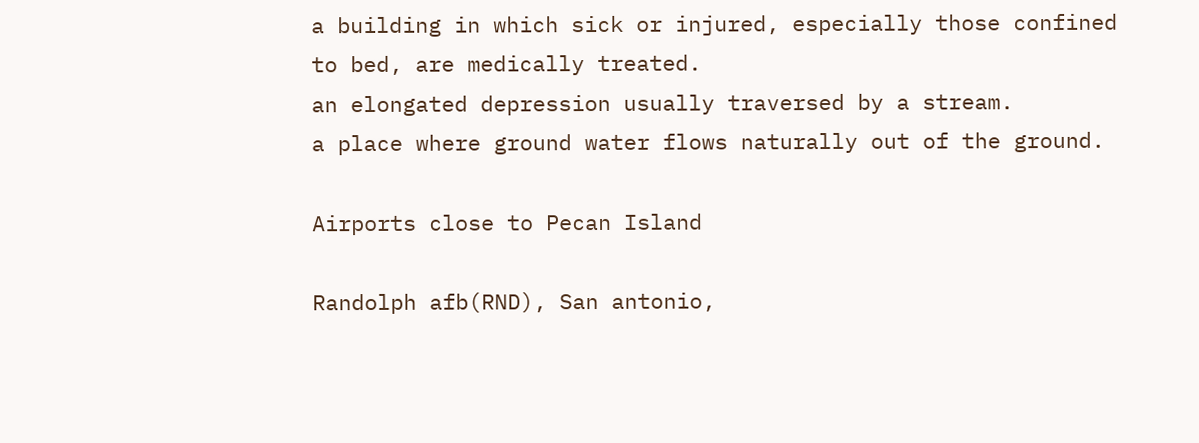a building in which sick or injured, especially those confined to bed, are medically treated.
an elongated depression usually traversed by a stream.
a place where ground water flows naturally out of the ground.

Airports close to Pecan Island

Randolph afb(RND), San antonio,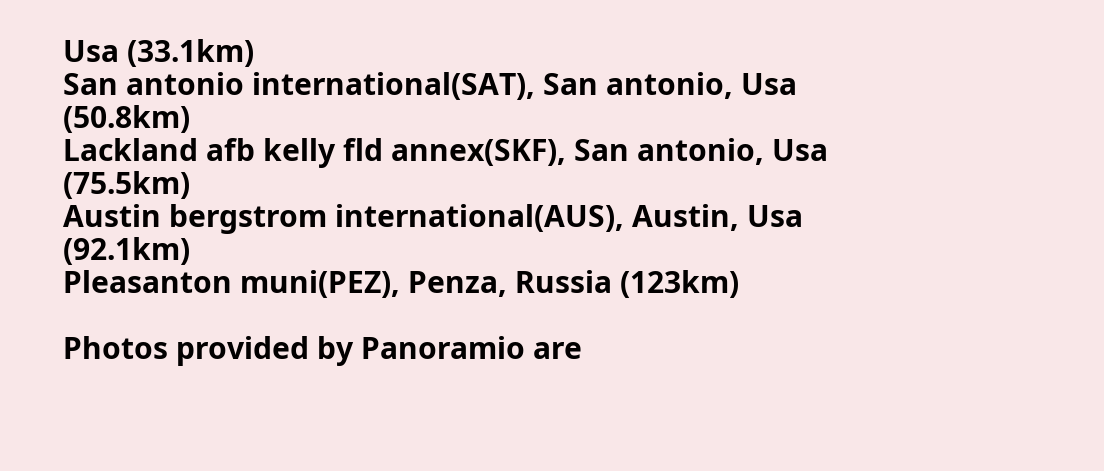Usa (33.1km)
San antonio international(SAT), San antonio, Usa (50.8km)
Lackland afb kelly fld annex(SKF), San antonio, Usa (75.5km)
Austin bergstrom international(AUS), Austin, Usa (92.1km)
Pleasanton muni(PEZ), Penza, Russia (123km)

Photos provided by Panoramio are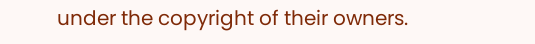under the copyright of their owners.